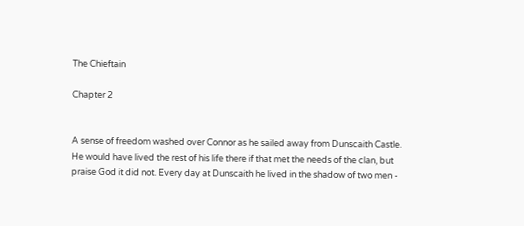The Chieftain

Chapter 2


A sense of freedom washed over Connor as he sailed away from Dunscaith Castle. He would have lived the rest of his life there if that met the needs of the clan, but praise God it did not. Every day at Dunscaith he lived in the shadow of two men -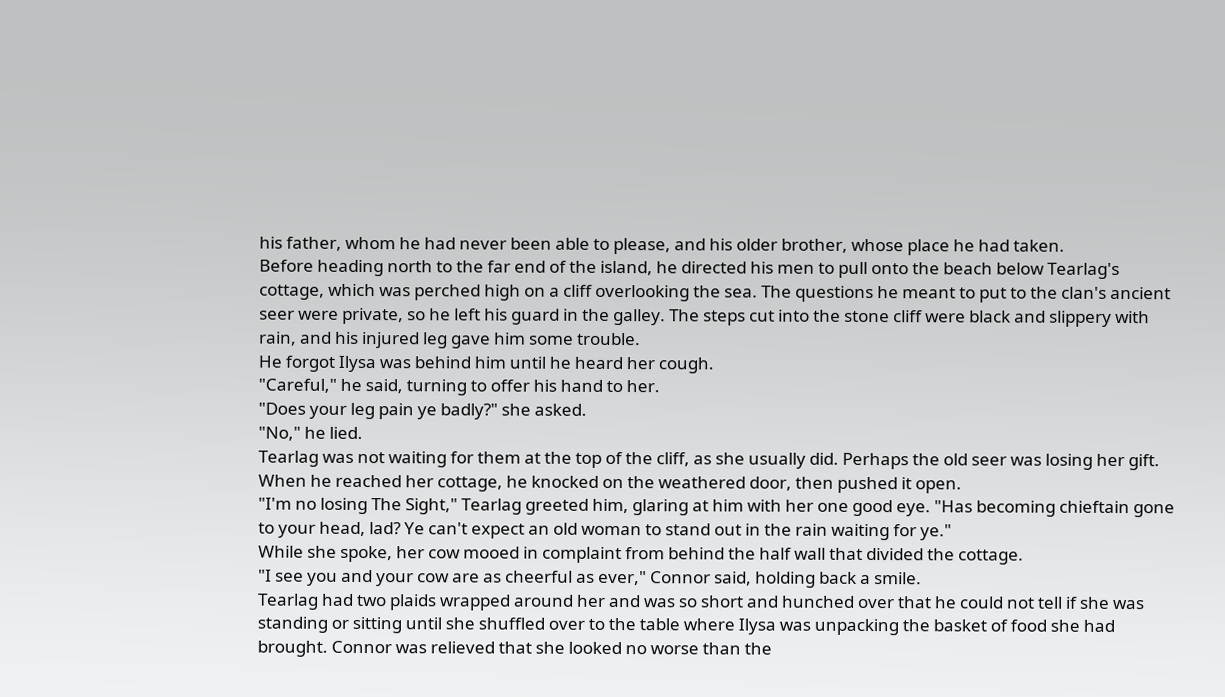his father, whom he had never been able to please, and his older brother, whose place he had taken.
Before heading north to the far end of the island, he directed his men to pull onto the beach below Tearlag's cottage, which was perched high on a cliff overlooking the sea. The questions he meant to put to the clan's ancient seer were private, so he left his guard in the galley. The steps cut into the stone cliff were black and slippery with rain, and his injured leg gave him some trouble.
He forgot Ilysa was behind him until he heard her cough.
"Careful," he said, turning to offer his hand to her.
"Does your leg pain ye badly?" she asked.
"No," he lied.
Tearlag was not waiting for them at the top of the cliff, as she usually did. Perhaps the old seer was losing her gift. When he reached her cottage, he knocked on the weathered door, then pushed it open.
"I'm no losing The Sight," Tearlag greeted him, glaring at him with her one good eye. "Has becoming chieftain gone to your head, lad? Ye can't expect an old woman to stand out in the rain waiting for ye."
While she spoke, her cow mooed in complaint from behind the half wall that divided the cottage.
"I see you and your cow are as cheerful as ever," Connor said, holding back a smile.
Tearlag had two plaids wrapped around her and was so short and hunched over that he could not tell if she was standing or sitting until she shuffled over to the table where Ilysa was unpacking the basket of food she had brought. Connor was relieved that she looked no worse than the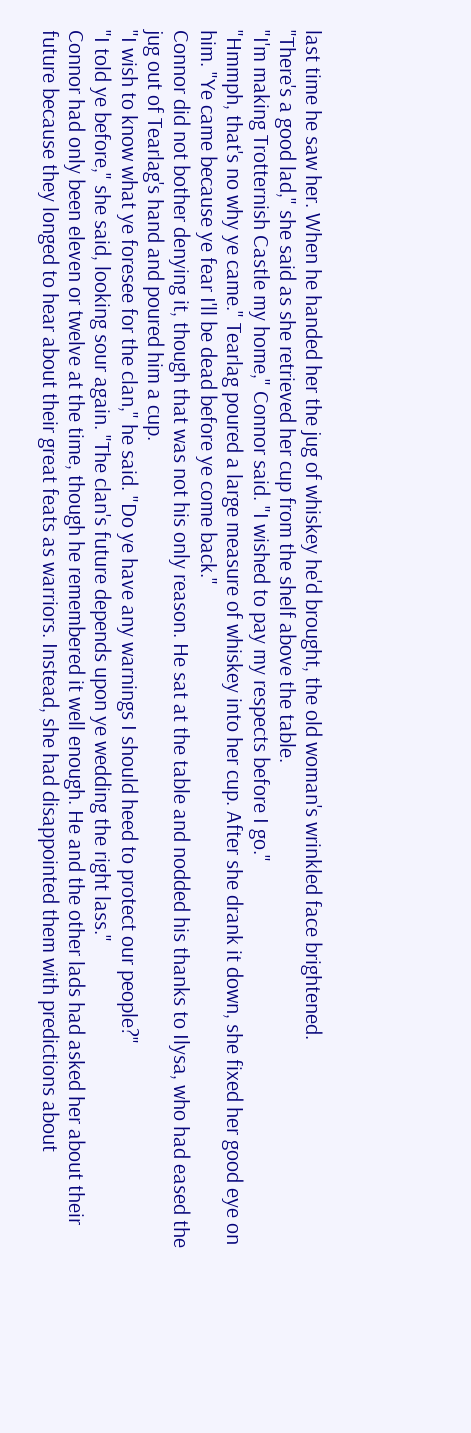last time he saw her. When he handed her the jug of whiskey he'd brought, the old woman's wrinkled face brightened.
"There's a good lad," she said as she retrieved her cup from the shelf above the table.
"I'm making Trotternish Castle my home," Connor said. "I wished to pay my respects before I go."
"Hmmph, that's no why ye came." Tearlag poured a large measure of whiskey into her cup. After she drank it down, she fixed her good eye on him. "Ye came because ye fear I'll be dead before ye come back."
Connor did not bother denying it, though that was not his only reason. He sat at the table and nodded his thanks to Ilysa, who had eased the jug out of Tearlag's hand and poured him a cup.
"I wish to know what ye foresee for the clan," he said. "Do ye have any warnings I should heed to protect our people?"
"I told ye before," she said, looking sour again. "The clan's future depends upon ye wedding the right lass."
Connor had only been eleven or twelve at the time, though he remembered it well enough. He and the other lads had asked her about their future because they longed to hear about their great feats as warriors. Instead, she had disappointed them with predictions about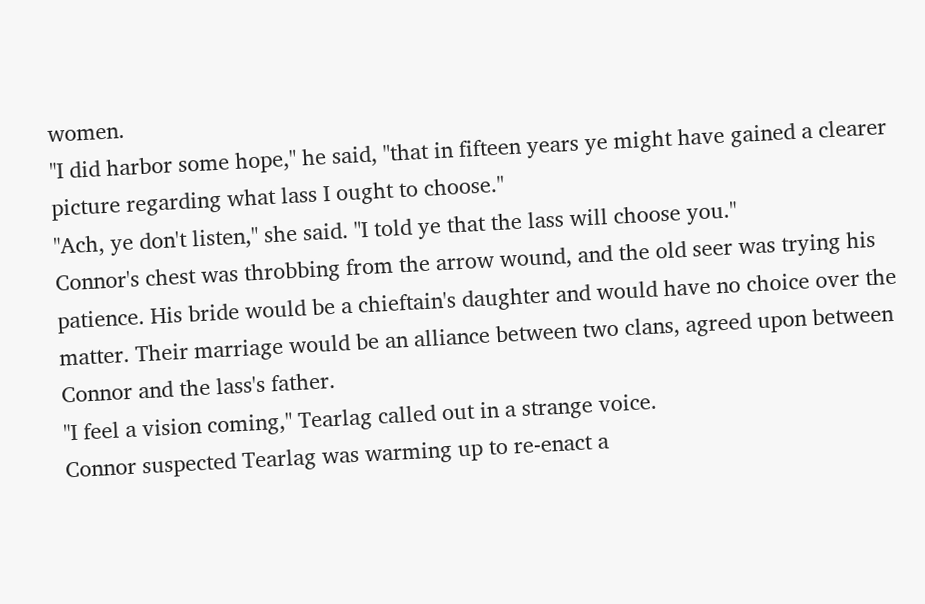women.
"I did harbor some hope," he said, "that in fifteen years ye might have gained a clearer picture regarding what lass I ought to choose."
"Ach, ye don't listen," she said. "I told ye that the lass will choose you."
Connor's chest was throbbing from the arrow wound, and the old seer was trying his patience. His bride would be a chieftain's daughter and would have no choice over the matter. Their marriage would be an alliance between two clans, agreed upon between Connor and the lass's father.
"I feel a vision coming," Tearlag called out in a strange voice.
Connor suspected Tearlag was warming up to re-enact a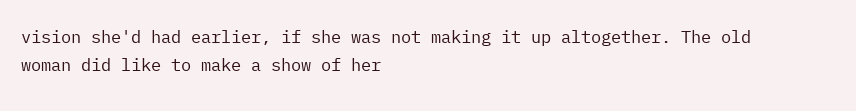vision she'd had earlier, if she was not making it up altogether. The old woman did like to make a show of her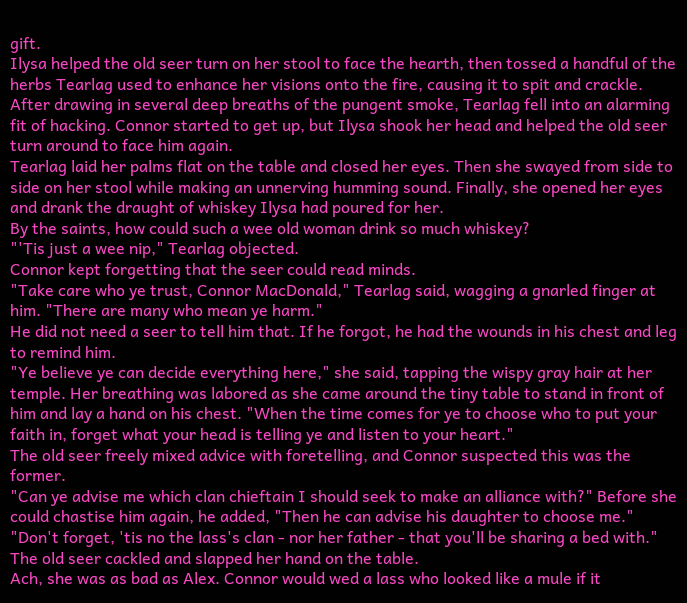gift.
Ilysa helped the old seer turn on her stool to face the hearth, then tossed a handful of the herbs Tearlag used to enhance her visions onto the fire, causing it to spit and crackle. After drawing in several deep breaths of the pungent smoke, Tearlag fell into an alarming fit of hacking. Connor started to get up, but Ilysa shook her head and helped the old seer turn around to face him again.
Tearlag laid her palms flat on the table and closed her eyes. Then she swayed from side to side on her stool while making an unnerving humming sound. Finally, she opened her eyes and drank the draught of whiskey Ilysa had poured for her.
By the saints, how could such a wee old woman drink so much whiskey?
"'Tis just a wee nip," Tearlag objected.
Connor kept forgetting that the seer could read minds.
"Take care who ye trust, Connor MacDonald," Tearlag said, wagging a gnarled finger at him. "There are many who mean ye harm."
He did not need a seer to tell him that. If he forgot, he had the wounds in his chest and leg to remind him.
"Ye believe ye can decide everything here," she said, tapping the wispy gray hair at her temple. Her breathing was labored as she came around the tiny table to stand in front of him and lay a hand on his chest. "When the time comes for ye to choose who to put your faith in, forget what your head is telling ye and listen to your heart."
The old seer freely mixed advice with foretelling, and Connor suspected this was the former.
"Can ye advise me which clan chieftain I should seek to make an alliance with?" Before she could chastise him again, he added, "Then he can advise his daughter to choose me."
"Don't forget, 'tis no the lass's clan - nor her father - that you'll be sharing a bed with." The old seer cackled and slapped her hand on the table.
Ach, she was as bad as Alex. Connor would wed a lass who looked like a mule if it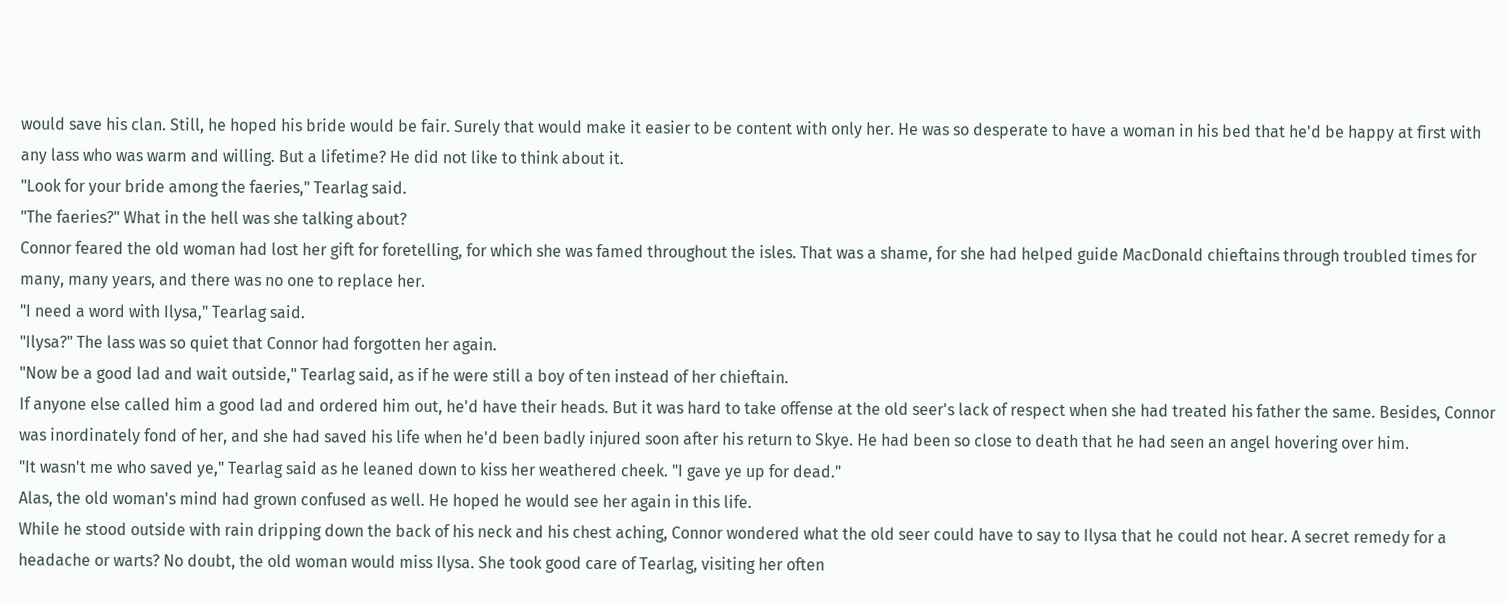would save his clan. Still, he hoped his bride would be fair. Surely that would make it easier to be content with only her. He was so desperate to have a woman in his bed that he'd be happy at first with any lass who was warm and willing. But a lifetime? He did not like to think about it.
"Look for your bride among the faeries," Tearlag said.
"The faeries?" What in the hell was she talking about?
Connor feared the old woman had lost her gift for foretelling, for which she was famed throughout the isles. That was a shame, for she had helped guide MacDonald chieftains through troubled times for many, many years, and there was no one to replace her.
"I need a word with Ilysa," Tearlag said.
"Ilysa?" The lass was so quiet that Connor had forgotten her again.
"Now be a good lad and wait outside," Tearlag said, as if he were still a boy of ten instead of her chieftain.
If anyone else called him a good lad and ordered him out, he'd have their heads. But it was hard to take offense at the old seer's lack of respect when she had treated his father the same. Besides, Connor was inordinately fond of her, and she had saved his life when he'd been badly injured soon after his return to Skye. He had been so close to death that he had seen an angel hovering over him.
"It wasn't me who saved ye," Tearlag said as he leaned down to kiss her weathered cheek. "I gave ye up for dead."
Alas, the old woman's mind had grown confused as well. He hoped he would see her again in this life.
While he stood outside with rain dripping down the back of his neck and his chest aching, Connor wondered what the old seer could have to say to Ilysa that he could not hear. A secret remedy for a headache or warts? No doubt, the old woman would miss Ilysa. She took good care of Tearlag, visiting her often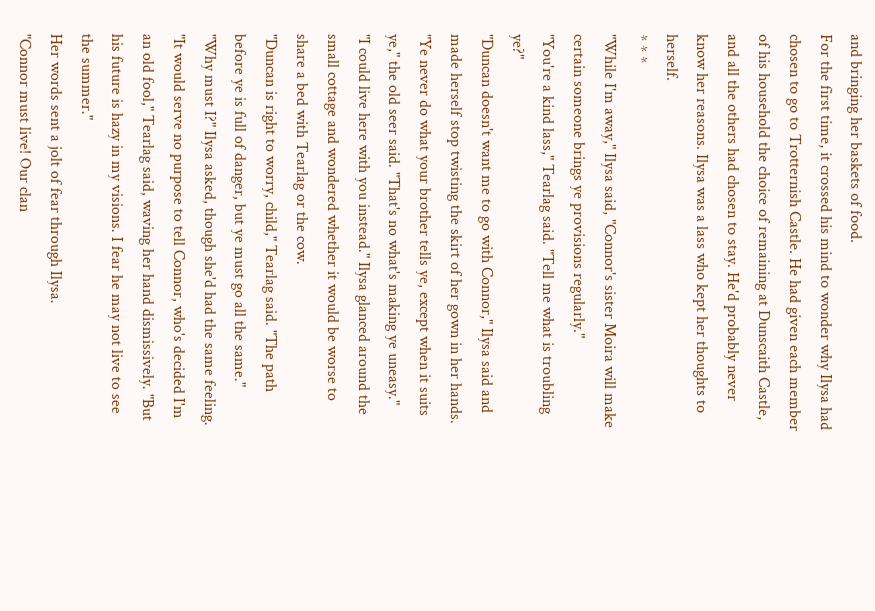and bringing her baskets of food.
For the first time, it crossed his mind to wonder why Ilysa had chosen to go to Trotternish Castle. He had given each member of his household the choice of remaining at Dunscaith Castle, and all the others had chosen to stay. He'd probably never know her reasons. Ilysa was a lass who kept her thoughts to herself.
* * *
"While I'm away," Ilysa said, "Connor's sister Moira will make certain someone brings ye provisions regularly."
"You're a kind lass," Tearlag said. "Tell me what is troubling ye?"
"Duncan doesn't want me to go with Connor," Ilysa said and made herself stop twisting the skirt of her gown in her hands.
"Ye never do what your brother tells ye, except when it suits ye," the old seer said. "That's no what's making ye uneasy."
"I could live here with you instead." Ilysa glanced around the small cottage and wondered whether it would be worse to share a bed with Tearlag or the cow.
"Duncan is right to worry, child," Tearlag said. "The path before ye is full of danger, but ye must go all the same."
"Why must I?" Ilysa asked, though she'd had the same feeling.
"It would serve no purpose to tell Connor, who's decided I'm an old fool," Tearlag said, waving her hand dismissively. "But his future is hazy in my visions. I fear he may not live to see the summer."
Her words sent a jolt of fear through Ilysa.
"Connor must live! Our clan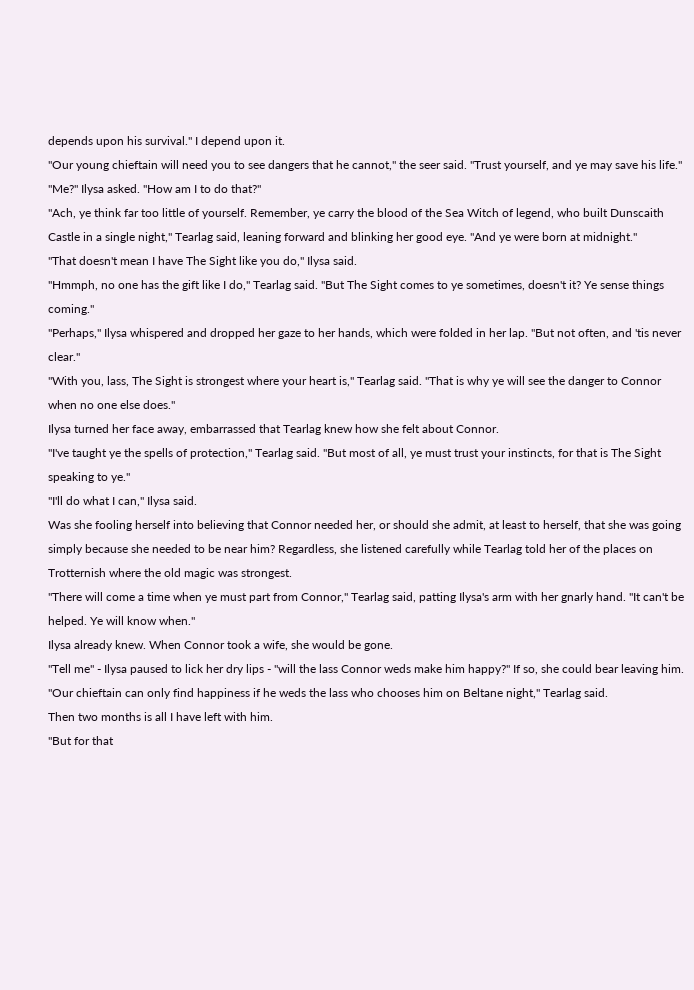depends upon his survival." I depend upon it.
"Our young chieftain will need you to see dangers that he cannot," the seer said. "Trust yourself, and ye may save his life."
"Me?" Ilysa asked. "How am I to do that?"
"Ach, ye think far too little of yourself. Remember, ye carry the blood of the Sea Witch of legend, who built Dunscaith Castle in a single night," Tearlag said, leaning forward and blinking her good eye. "And ye were born at midnight."
"That doesn't mean I have The Sight like you do," Ilysa said.
"Hmmph, no one has the gift like I do," Tearlag said. "But The Sight comes to ye sometimes, doesn't it? Ye sense things coming."
"Perhaps," Ilysa whispered and dropped her gaze to her hands, which were folded in her lap. "But not often, and 'tis never clear."
"With you, lass, The Sight is strongest where your heart is," Tearlag said. "That is why ye will see the danger to Connor when no one else does."
Ilysa turned her face away, embarrassed that Tearlag knew how she felt about Connor.
"I've taught ye the spells of protection," Tearlag said. "But most of all, ye must trust your instincts, for that is The Sight speaking to ye."
"I'll do what I can," Ilysa said.
Was she fooling herself into believing that Connor needed her, or should she admit, at least to herself, that she was going simply because she needed to be near him? Regardless, she listened carefully while Tearlag told her of the places on Trotternish where the old magic was strongest.
"There will come a time when ye must part from Connor," Tearlag said, patting Ilysa's arm with her gnarly hand. "It can't be helped. Ye will know when."
Ilysa already knew. When Connor took a wife, she would be gone.
"Tell me" - Ilysa paused to lick her dry lips - "will the lass Connor weds make him happy?" If so, she could bear leaving him.
"Our chieftain can only find happiness if he weds the lass who chooses him on Beltane night," Tearlag said.
Then two months is all I have left with him.
"But for that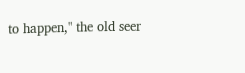to happen," the old seer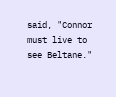said, "Connor must live to see Beltane."